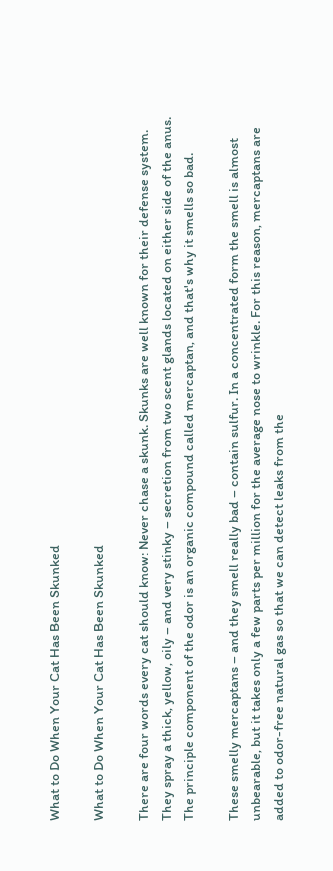What to Do When Your Cat Has Been Skunked

What to Do When Your Cat Has Been Skunked

There are four words every cat should know: Never chase a skunk. Skunks are well known for their defense system. They spray a thick, yellow, oily – and very stinky – secretion from two scent glands located on either side of the anus. The principle component of the odor is an organic compound called mercaptan, and that's why it smells so bad.

These smelly mercaptans – and they smell really bad – contain sulfur. In a concentrated form the smell is almost unbearable, but it takes only a few parts per million for the average nose to wrinkle. For this reason, mercaptans are added to odor-free natural gas so that we can detect leaks from the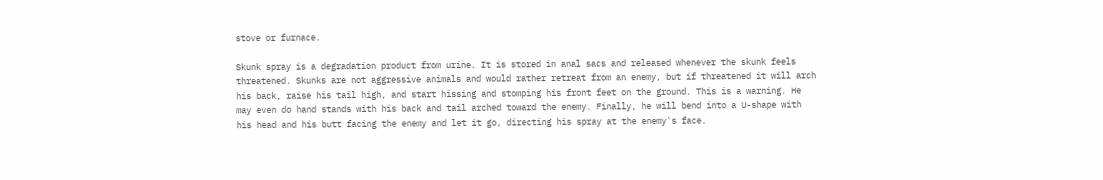stove or furnace.

Skunk spray is a degradation product from urine. It is stored in anal sacs and released whenever the skunk feels threatened. Skunks are not aggressive animals and would rather retreat from an enemy, but if threatened it will arch his back, raise his tail high, and start hissing and stomping his front feet on the ground. This is a warning. He may even do hand stands with his back and tail arched toward the enemy. Finally, he will bend into a U-shape with his head and his butt facing the enemy and let it go, directing his spray at the enemy's face.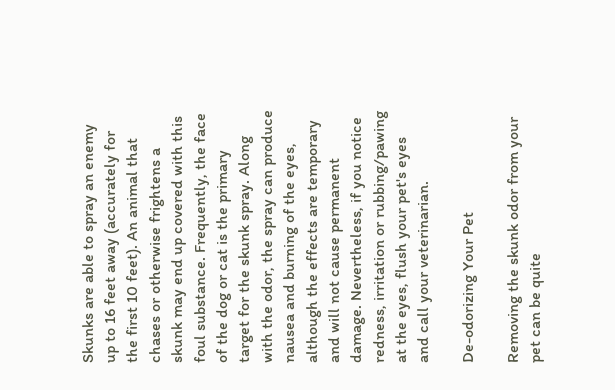Skunks are able to spray an enemy up to 16 feet away (accurately for the first 10 feet). An animal that chases or otherwise frightens a skunk may end up covered with this foul substance. Frequently, the face of the dog or cat is the primary target for the skunk spray. Along with the odor, the spray can produce nausea and burning of the eyes, although the effects are temporary and will not cause permanent damage. Nevertheless, if you notice redness, irritation or rubbing/pawing at the eyes, flush your pet's eyes and call your veterinarian.

De-odorizing Your Pet

Removing the skunk odor from your pet can be quite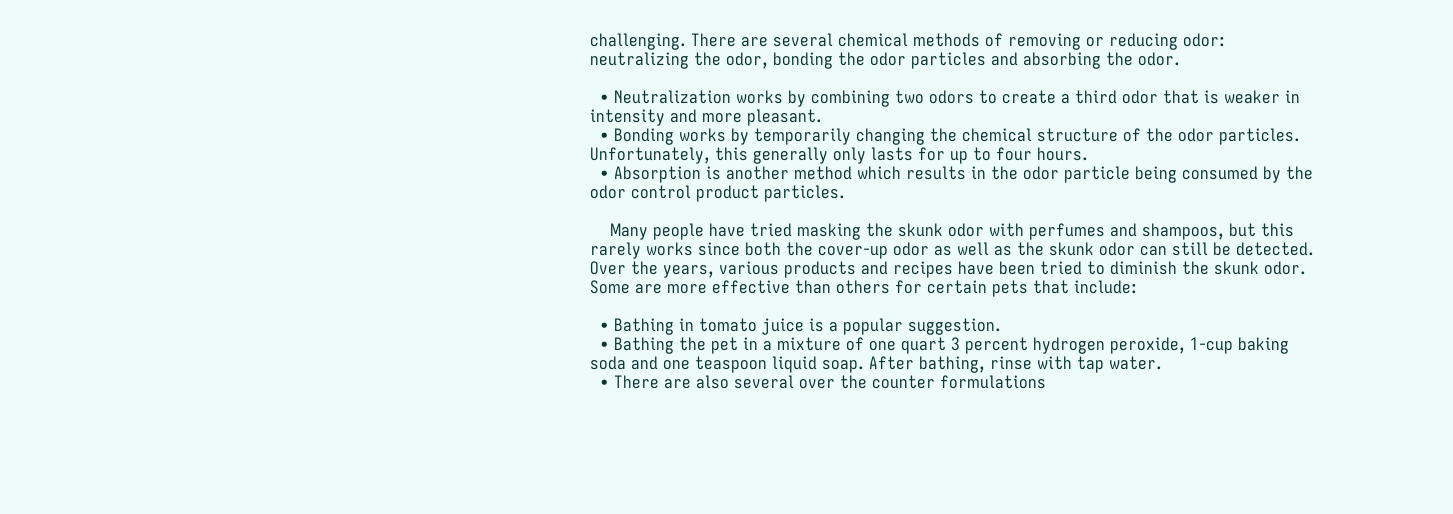challenging. There are several chemical methods of removing or reducing odor: neutralizing the odor, bonding the odor particles and absorbing the odor.

  • Neutralization works by combining two odors to create a third odor that is weaker in intensity and more pleasant.
  • Bonding works by temporarily changing the chemical structure of the odor particles. Unfortunately, this generally only lasts for up to four hours.
  • Absorption is another method which results in the odor particle being consumed by the odor control product particles.

    Many people have tried masking the skunk odor with perfumes and shampoos, but this rarely works since both the cover-up odor as well as the skunk odor can still be detected. Over the years, various products and recipes have been tried to diminish the skunk odor. Some are more effective than others for certain pets that include:

  • Bathing in tomato juice is a popular suggestion.
  • Bathing the pet in a mixture of one quart 3 percent hydrogen peroxide, 1-cup baking soda and one teaspoon liquid soap. After bathing, rinse with tap water.
  • There are also several over the counter formulations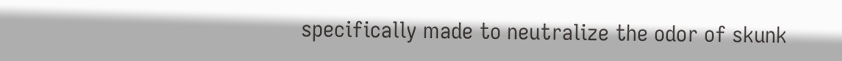specifically made to neutralize the odor of skunk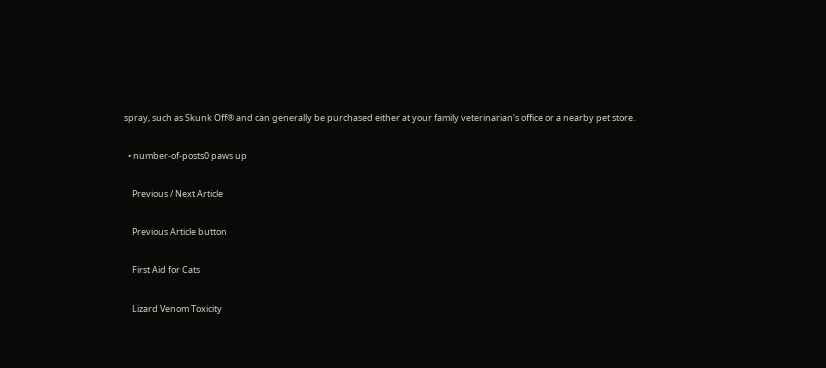spray, such as Skunk Off® and can generally be purchased either at your family veterinarian's office or a nearby pet store.

  • number-of-posts0 paws up

    Previous / Next Article

    Previous Article button

    First Aid for Cats

    Lizard Venom Toxicity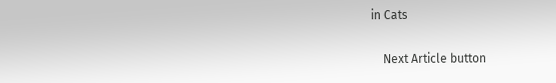in Cats

    Next Article button